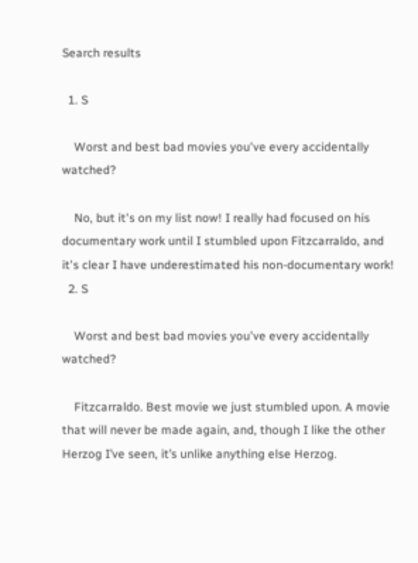Search results

  1. S

    Worst and best bad movies you've every accidentally watched?

    No, but it's on my list now! I really had focused on his documentary work until I stumbled upon Fitzcarraldo, and it's clear I have underestimated his non-documentary work!
  2. S

    Worst and best bad movies you've every accidentally watched?

    Fitzcarraldo. Best movie we just stumbled upon. A movie that will never be made again, and, though I like the other Herzog I’ve seen, it’s unlike anything else Herzog.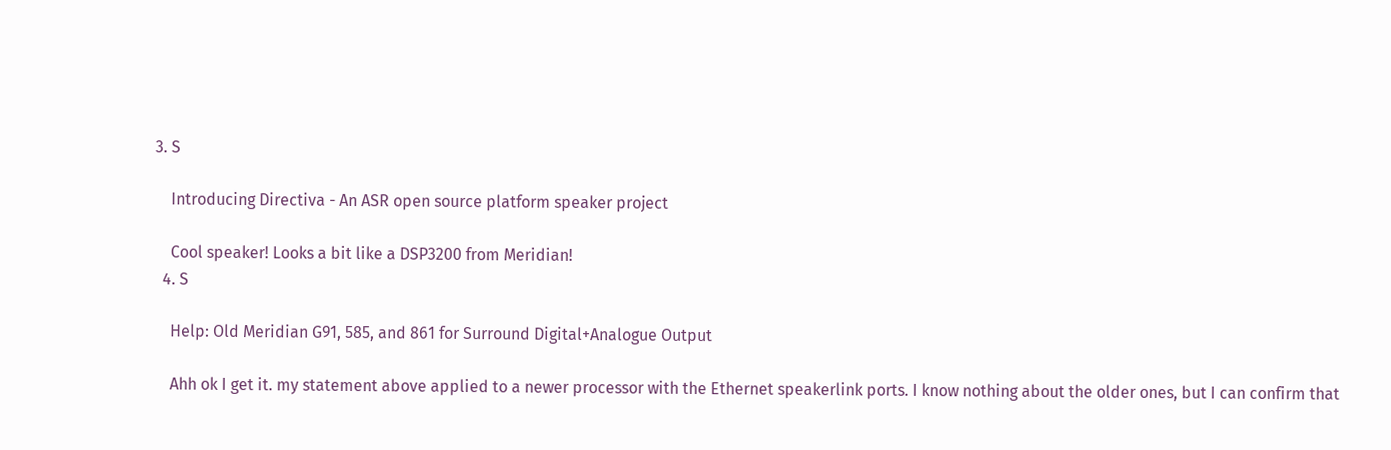3. S

    Introducing Directiva - An ASR open source platform speaker project

    Cool speaker! Looks a bit like a DSP3200 from Meridian!
  4. S

    Help: Old Meridian G91, 585, and 861 for Surround Digital+Analogue Output

    Ahh ok I get it. my statement above applied to a newer processor with the Ethernet speakerlink ports. I know nothing about the older ones, but I can confirm that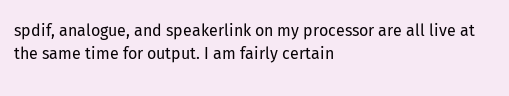spdif, analogue, and speakerlink on my processor are all live at the same time for output. I am fairly certain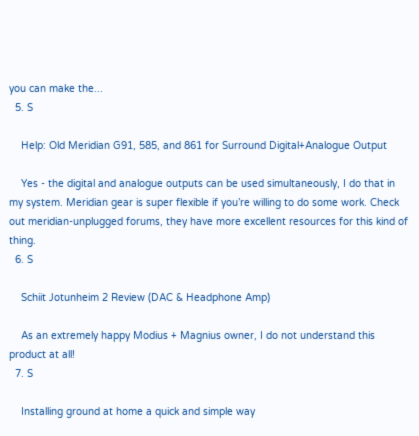you can make the...
  5. S

    Help: Old Meridian G91, 585, and 861 for Surround Digital+Analogue Output

    Yes - the digital and analogue outputs can be used simultaneously, I do that in my system. Meridian gear is super flexible if you’re willing to do some work. Check out meridian-unplugged forums, they have more excellent resources for this kind of thing.
  6. S

    Schiit Jotunheim 2 Review (DAC & Headphone Amp)

    As an extremely happy Modius + Magnius owner, I do not understand this product at all!
  7. S

    Installing ground at home a quick and simple way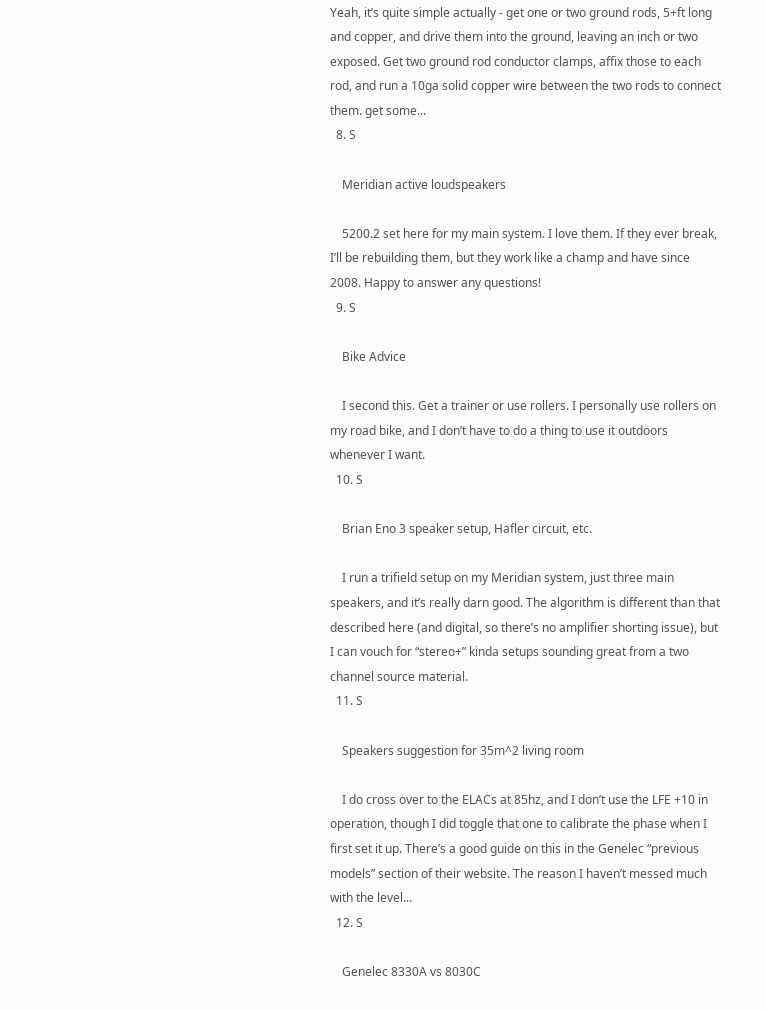Yeah, it’s quite simple actually - get one or two ground rods, 5+ft long and copper, and drive them into the ground, leaving an inch or two exposed. Get two ground rod conductor clamps, affix those to each rod, and run a 10ga solid copper wire between the two rods to connect them. get some...
  8. S

    Meridian active loudspeakers

    5200.2 set here for my main system. I love them. If they ever break, I’ll be rebuilding them, but they work like a champ and have since 2008. Happy to answer any questions!
  9. S

    Bike Advice

    I second this. Get a trainer or use rollers. I personally use rollers on my road bike, and I don’t have to do a thing to use it outdoors whenever I want.
  10. S

    Brian Eno 3 speaker setup, Hafler circuit, etc.

    I run a trifield setup on my Meridian system, just three main speakers, and it’s really darn good. The algorithm is different than that described here (and digital, so there’s no amplifier shorting issue), but I can vouch for “stereo+” kinda setups sounding great from a two channel source material.
  11. S

    Speakers suggestion for 35m^2 living room

    I do cross over to the ELACs at 85hz, and I don’t use the LFE +10 in operation, though I did toggle that one to calibrate the phase when I first set it up. There’s a good guide on this in the Genelec “previous models” section of their website. The reason I haven’t messed much with the level...
  12. S

    Genelec 8330A vs 8030C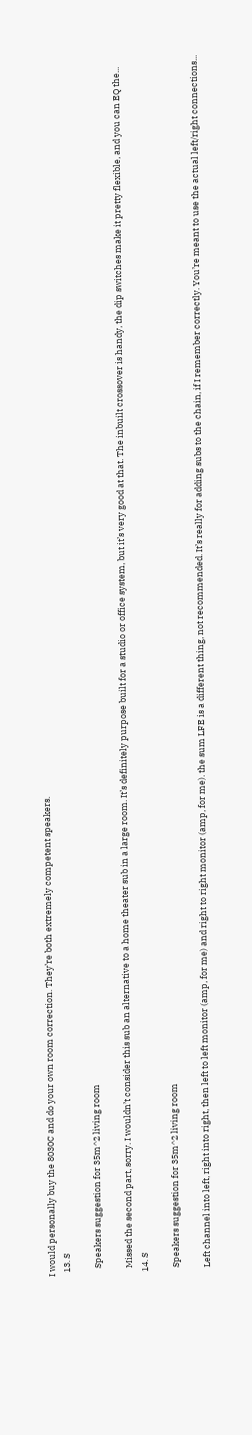I would personally buy the 8030C and do your own room correction. They’re both extremely competent speakers.
  13. S

    Speakers suggestion for 35m^2 living room

    Missed the second part, sorry. I wouldn’t consider this sub an alternative to a home theater sub in a large room. It’s definitely purpose built for a studio or office system, but it’s very good at that. The inbuilt crossover is handy, the dip switches make it pretty flexible, and you can EQ the...
  14. S

    Speakers suggestion for 35m^2 living room

    Left channel into left, right into right, then left to left monitor (amp, for me) and right to right monitor (amp, for me). the sum LFE is a different thing, not recommended. It’s really for adding subs to the chain, if I remember correctly. You’re meant to use the actual left/right connections...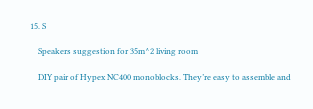15. S

    Speakers suggestion for 35m^2 living room

    DIY pair of Hypex NC400 monoblocks. They’re easy to assemble and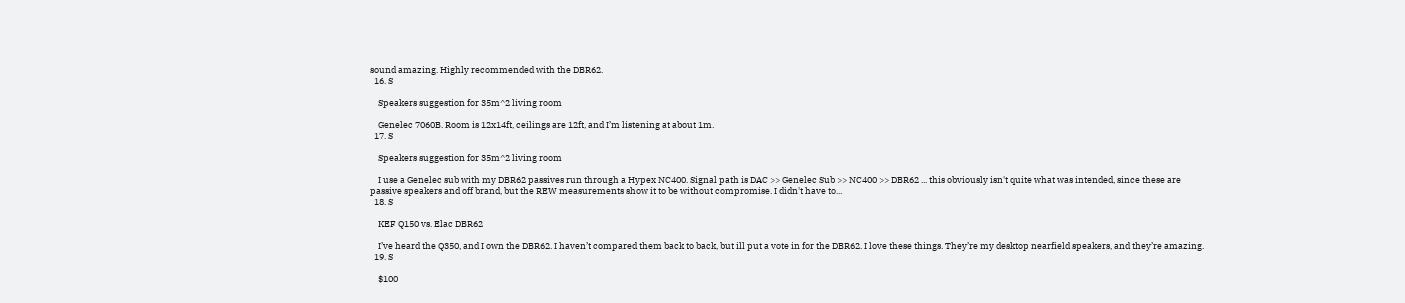sound amazing. Highly recommended with the DBR62.
  16. S

    Speakers suggestion for 35m^2 living room

    Genelec 7060B. Room is 12x14ft, ceilings are 12ft, and I’m listening at about 1m.
  17. S

    Speakers suggestion for 35m^2 living room

    I use a Genelec sub with my DBR62 passives run through a Hypex NC400. Signal path is DAC >> Genelec Sub >> NC400 >> DBR62 ... this obviously isn't quite what was intended, since these are passive speakers and off brand, but the REW measurements show it to be without compromise. I didn't have to...
  18. S

    KEF Q150 vs. Elac DBR62

    I’ve heard the Q350, and I own the DBR62. I haven’t compared them back to back, but ill put a vote in for the DBR62. I love these things. They’re my desktop nearfield speakers, and they’re amazing.
  19. S

    $100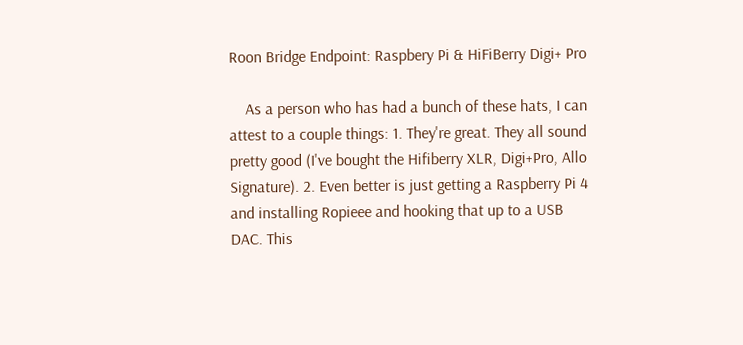Roon Bridge Endpoint: Raspbery Pi & HiFiBerry Digi+ Pro

    As a person who has had a bunch of these hats, I can attest to a couple things: 1. They're great. They all sound pretty good (I've bought the Hifiberry XLR, Digi+Pro, Allo Signature). 2. Even better is just getting a Raspberry Pi 4 and installing Ropieee and hooking that up to a USB DAC. This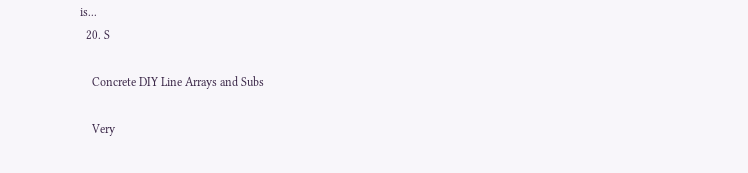is...
  20. S

    Concrete DIY Line Arrays and Subs

    Very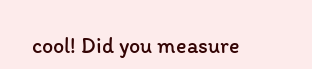cool! Did you measure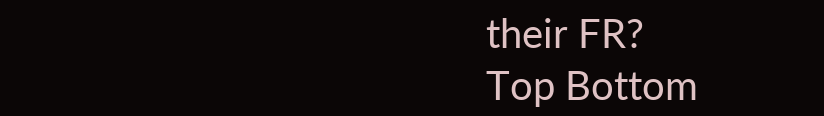their FR?
Top Bottom